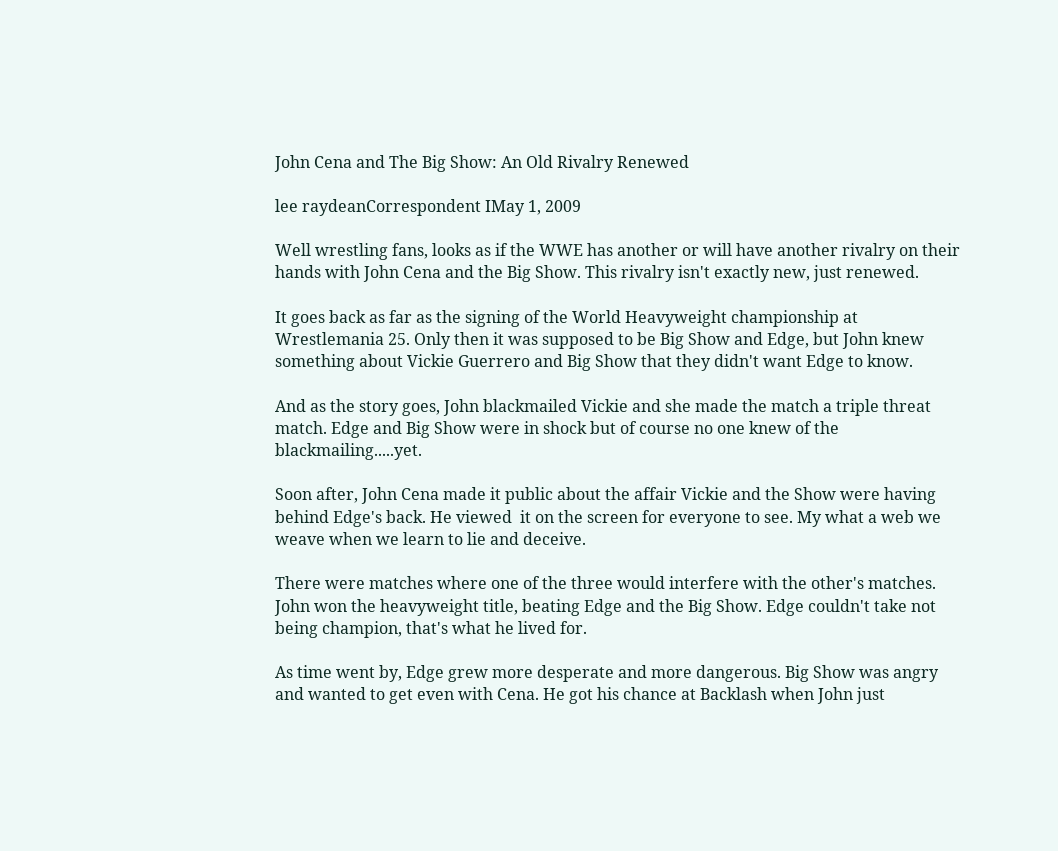John Cena and The Big Show: An Old Rivalry Renewed

lee raydeanCorrespondent IMay 1, 2009

Well wrestling fans, looks as if the WWE has another or will have another rivalry on their hands with John Cena and the Big Show. This rivalry isn't exactly new, just renewed.

It goes back as far as the signing of the World Heavyweight championship at Wrestlemania 25. Only then it was supposed to be Big Show and Edge, but John knew something about Vickie Guerrero and Big Show that they didn't want Edge to know.

And as the story goes, John blackmailed Vickie and she made the match a triple threat match. Edge and Big Show were in shock but of course no one knew of the blackmailing.....yet.

Soon after, John Cena made it public about the affair Vickie and the Show were having behind Edge's back. He viewed  it on the screen for everyone to see. My what a web we weave when we learn to lie and deceive.

There were matches where one of the three would interfere with the other's matches. John won the heavyweight title, beating Edge and the Big Show. Edge couldn't take not being champion, that's what he lived for.

As time went by, Edge grew more desperate and more dangerous. Big Show was angry and wanted to get even with Cena. He got his chance at Backlash when John just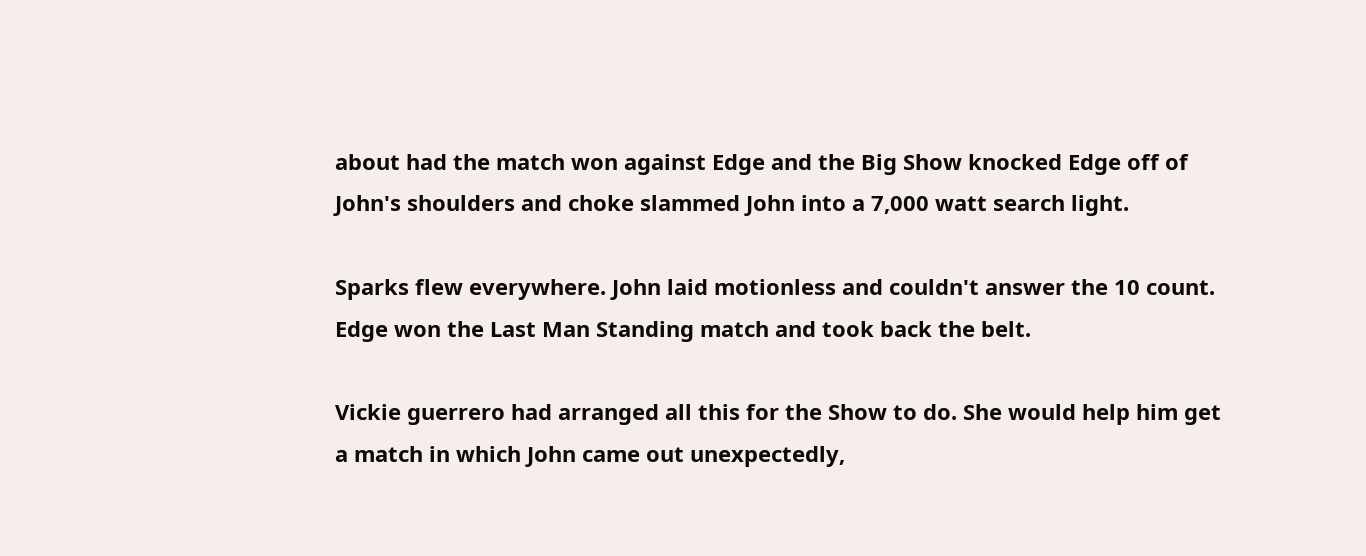about had the match won against Edge and the Big Show knocked Edge off of John's shoulders and choke slammed John into a 7,000 watt search light.

Sparks flew everywhere. John laid motionless and couldn't answer the 10 count. Edge won the Last Man Standing match and took back the belt.

Vickie guerrero had arranged all this for the Show to do. She would help him get a match in which John came out unexpectedly,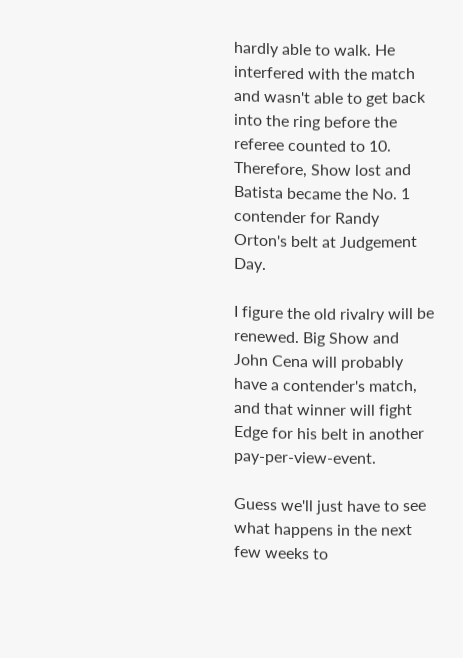hardly able to walk. He interfered with the match and wasn't able to get back into the ring before the referee counted to 10. Therefore, Show lost and Batista became the No. 1 contender for Randy Orton's belt at Judgement Day.

I figure the old rivalry will be renewed. Big Show and John Cena will probably have a contender's match, and that winner will fight Edge for his belt in another pay-per-view-event.

Guess we'll just have to see what happens in the next few weeks to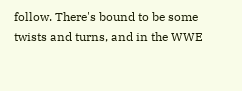follow. There's bound to be some twists and turns, and in the WWE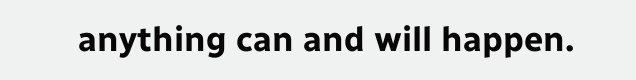anything can and will happen.